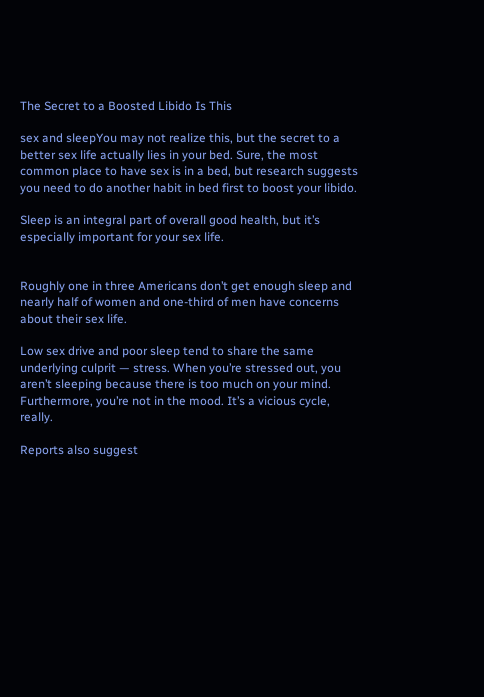The Secret to a Boosted Libido Is This

sex and sleepYou may not realize this, but the secret to a better sex life actually lies in your bed. Sure, the most common place to have sex is in a bed, but research suggests you need to do another habit in bed first to boost your libido.

Sleep is an integral part of overall good health, but it’s especially important for your sex life.


Roughly one in three Americans don’t get enough sleep and nearly half of women and one-third of men have concerns about their sex life.

Low sex drive and poor sleep tend to share the same underlying culprit — stress. When you’re stressed out, you aren’t sleeping because there is too much on your mind. Furthermore, you’re not in the mood. It’s a vicious cycle, really.

Reports also suggest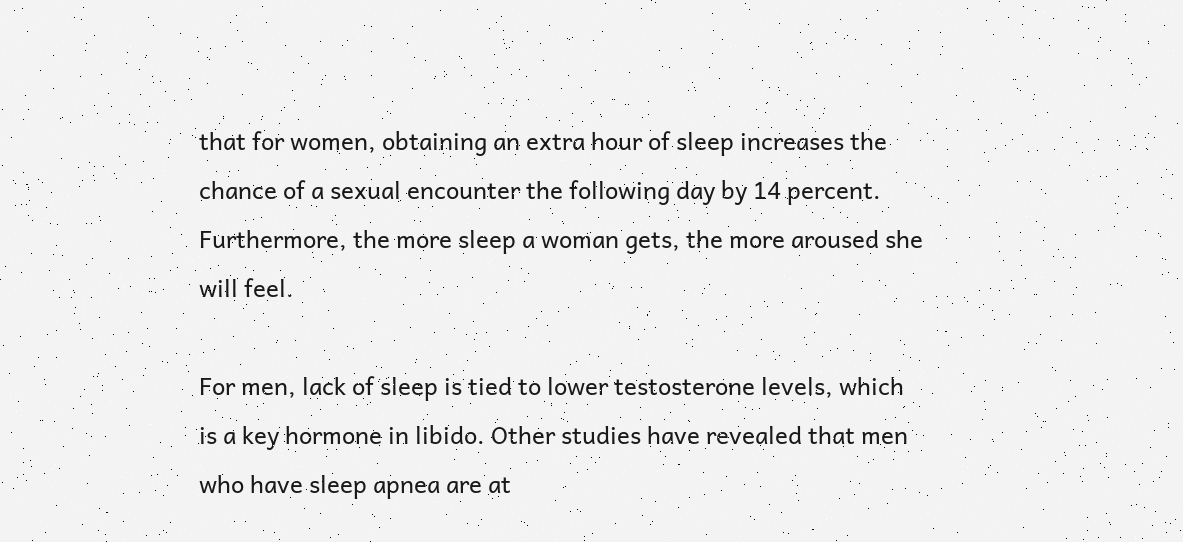that for women, obtaining an extra hour of sleep increases the chance of a sexual encounter the following day by 14 percent. Furthermore, the more sleep a woman gets, the more aroused she will feel.

For men, lack of sleep is tied to lower testosterone levels, which is a key hormone in libido. Other studies have revealed that men who have sleep apnea are at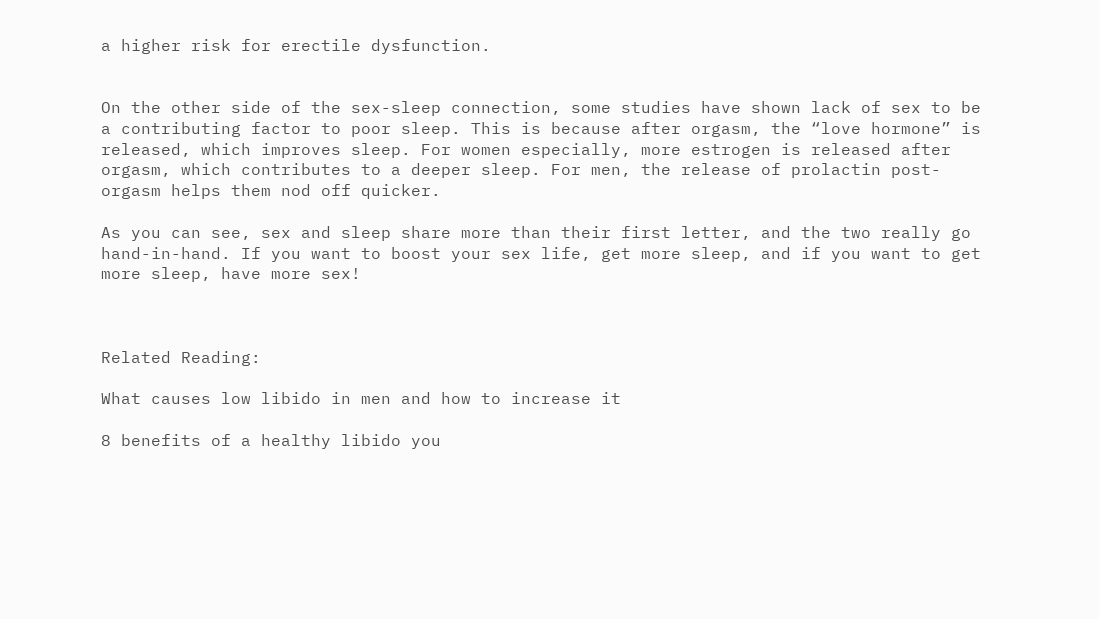a higher risk for erectile dysfunction.


On the other side of the sex-sleep connection, some studies have shown lack of sex to be a contributing factor to poor sleep. This is because after orgasm, the “love hormone” is released, which improves sleep. For women especially, more estrogen is released after orgasm, which contributes to a deeper sleep. For men, the release of prolactin post-orgasm helps them nod off quicker.

As you can see, sex and sleep share more than their first letter, and the two really go hand-in-hand. If you want to boost your sex life, get more sleep, and if you want to get more sleep, have more sex!



Related Reading:

What causes low libido in men and how to increase it

8 benefits of a healthy libido you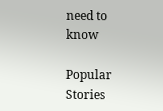need to know

Popular Stories